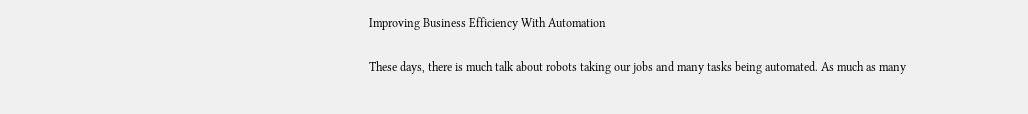Improving Business Efficiency With Automation

These days, there is much talk about robots taking our jobs and many tasks being automated. As much as many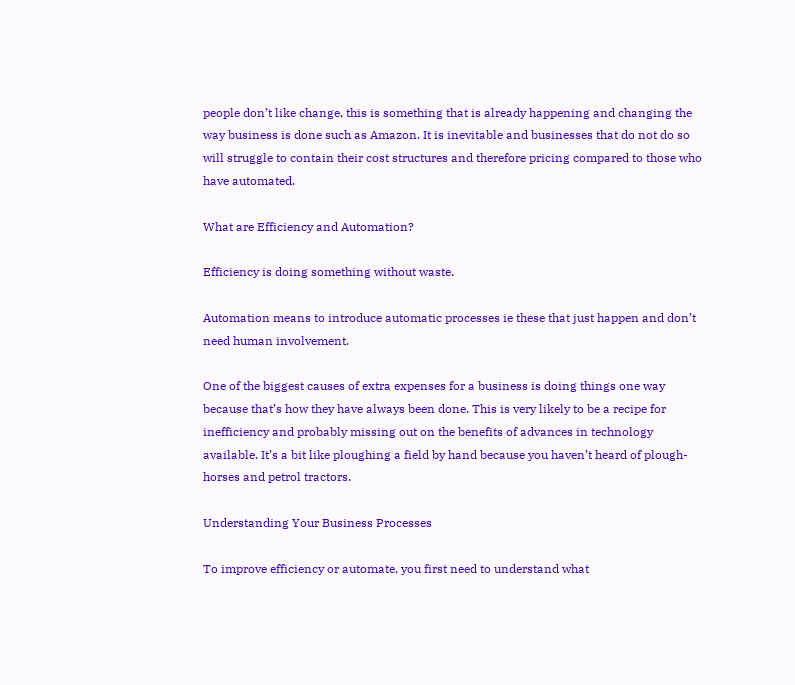people don’t like change, this is something that is already happening and changing the way business is done such as Amazon. It is inevitable and businesses that do not do so will struggle to contain their cost structures and therefore pricing compared to those who have automated.

What are Efficiency and Automation?

Efficiency is doing something without waste.

Automation means to introduce automatic processes ie these that just happen and don’t need human involvement.

One of the biggest causes of extra expenses for a business is doing things one way because that’s how they have always been done. This is very likely to be a recipe for inefficiency and probably missing out on the benefits of advances in technology available. It’s a bit like ploughing a field by hand because you haven’t heard of plough-horses and petrol tractors.

Understanding Your Business Processes

To improve efficiency or automate, you first need to understand what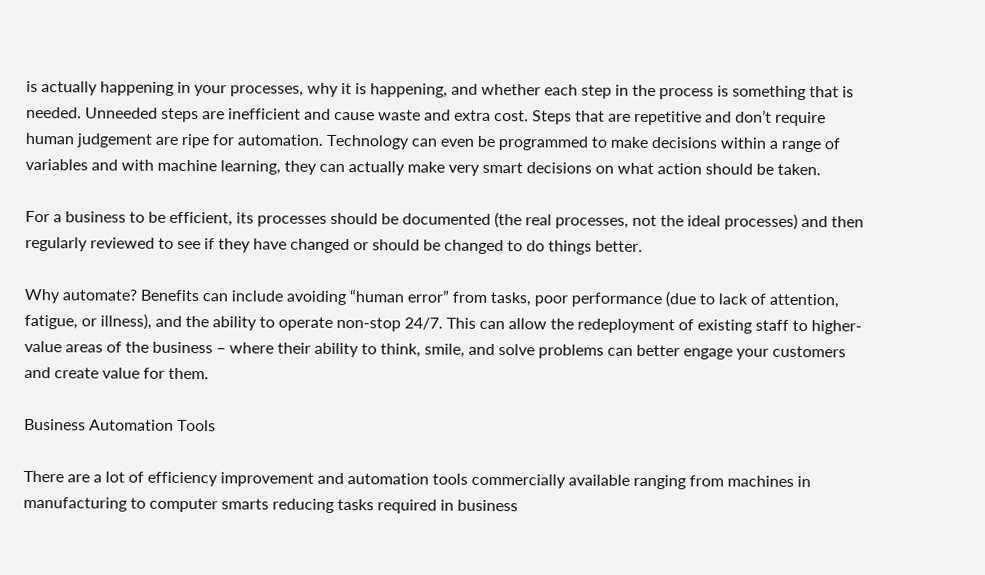is actually happening in your processes, why it is happening, and whether each step in the process is something that is needed. Unneeded steps are inefficient and cause waste and extra cost. Steps that are repetitive and don’t require human judgement are ripe for automation. Technology can even be programmed to make decisions within a range of variables and with machine learning, they can actually make very smart decisions on what action should be taken.

For a business to be efficient, its processes should be documented (the real processes, not the ideal processes) and then regularly reviewed to see if they have changed or should be changed to do things better.

Why automate? Benefits can include avoiding “human error” from tasks, poor performance (due to lack of attention, fatigue, or illness), and the ability to operate non-stop 24/7. This can allow the redeployment of existing staff to higher-value areas of the business – where their ability to think, smile, and solve problems can better engage your customers and create value for them.

Business Automation Tools

There are a lot of efficiency improvement and automation tools commercially available ranging from machines in manufacturing to computer smarts reducing tasks required in business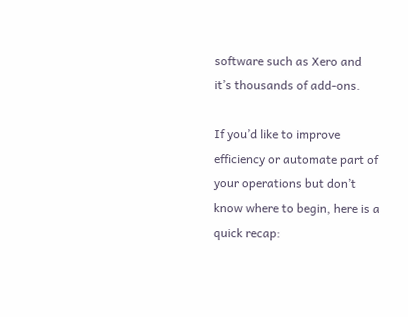software such as Xero and it’s thousands of add-ons.

If you’d like to improve efficiency or automate part of your operations but don’t know where to begin, here is a quick recap: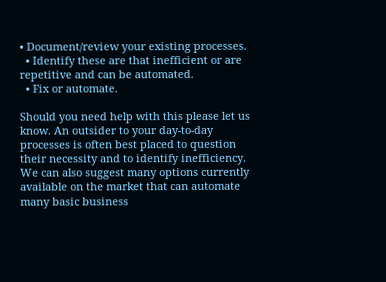• Document/review your existing processes.
  • Identify these are that inefficient or are repetitive and can be automated.
  • Fix or automate.

Should you need help with this please let us know. An outsider to your day-to-day processes is often best placed to question their necessity and to identify inefficiency. We can also suggest many options currently available on the market that can automate many basic business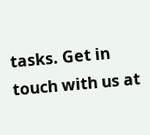tasks. Get in touch with us at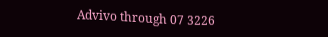Advivo through 07 3226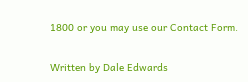1800 or you may use our Contact Form.

Written by Dale Edwards